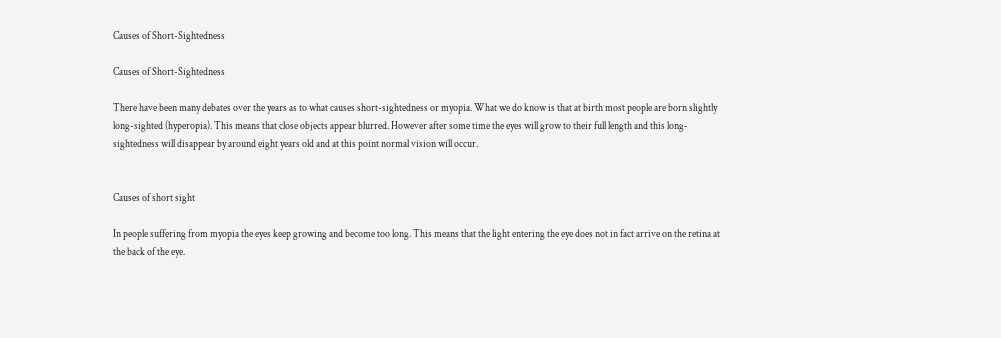Causes of Short-Sightedness

Causes of Short-Sightedness

There have been many debates over the years as to what causes short-sightedness or myopia. What we do know is that at birth most people are born slightly long-sighted (hyperopia). This means that close objects appear blurred. However after some time the eyes will grow to their full length and this long-sightedness will disappear by around eight years old and at this point normal vision will occur.


Causes of short sight

In people suffering from myopia the eyes keep growing and become too long. This means that the light entering the eye does not in fact arrive on the retina at the back of the eye.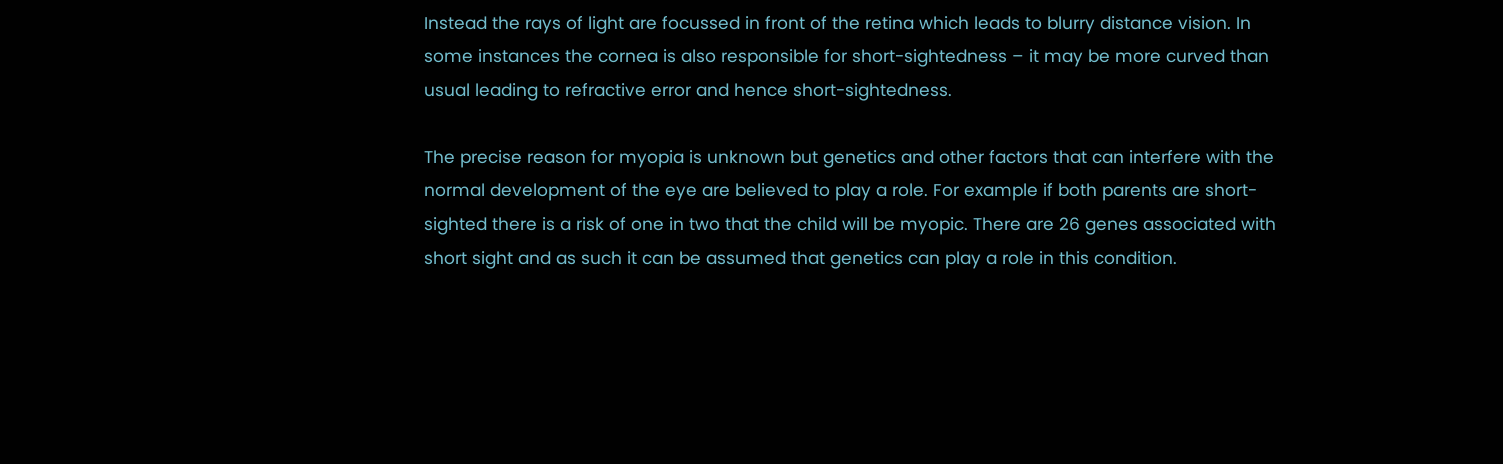Instead the rays of light are focussed in front of the retina which leads to blurry distance vision. In some instances the cornea is also responsible for short-sightedness – it may be more curved than usual leading to refractive error and hence short-sightedness.

The precise reason for myopia is unknown but genetics and other factors that can interfere with the normal development of the eye are believed to play a role. For example if both parents are short-sighted there is a risk of one in two that the child will be myopic. There are 26 genes associated with short sight and as such it can be assumed that genetics can play a role in this condition.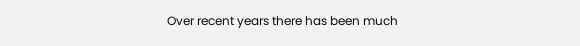Over recent years there has been much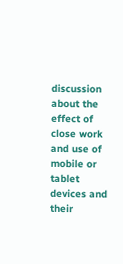discussion about the effect of close work and use of mobile or tablet devices and their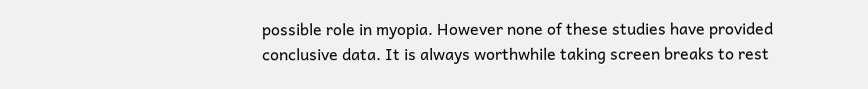possible role in myopia. However none of these studies have provided conclusive data. It is always worthwhile taking screen breaks to rest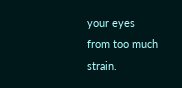your eyes from too much strain.